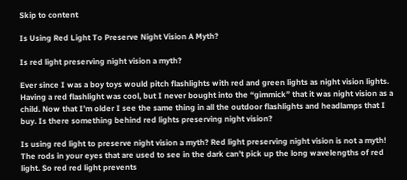Skip to content

Is Using Red Light To Preserve Night Vision A Myth?

Is red light preserving night vision a myth?

Ever since I was a boy toys would pitch flashlights with red and green lights as night vision lights. Having a red flashlight was cool, but I never bought into the “gimmick” that it was night vision as a child. Now that I’m older I see the same thing in all the outdoor flashlights and headlamps that I buy. Is there something behind red lights preserving night vision?

Is using red light to preserve night vision a myth? Red light preserving night vision is not a myth! The rods in your eyes that are used to see in the dark can’t pick up the long wavelengths of red light. So red red light prevents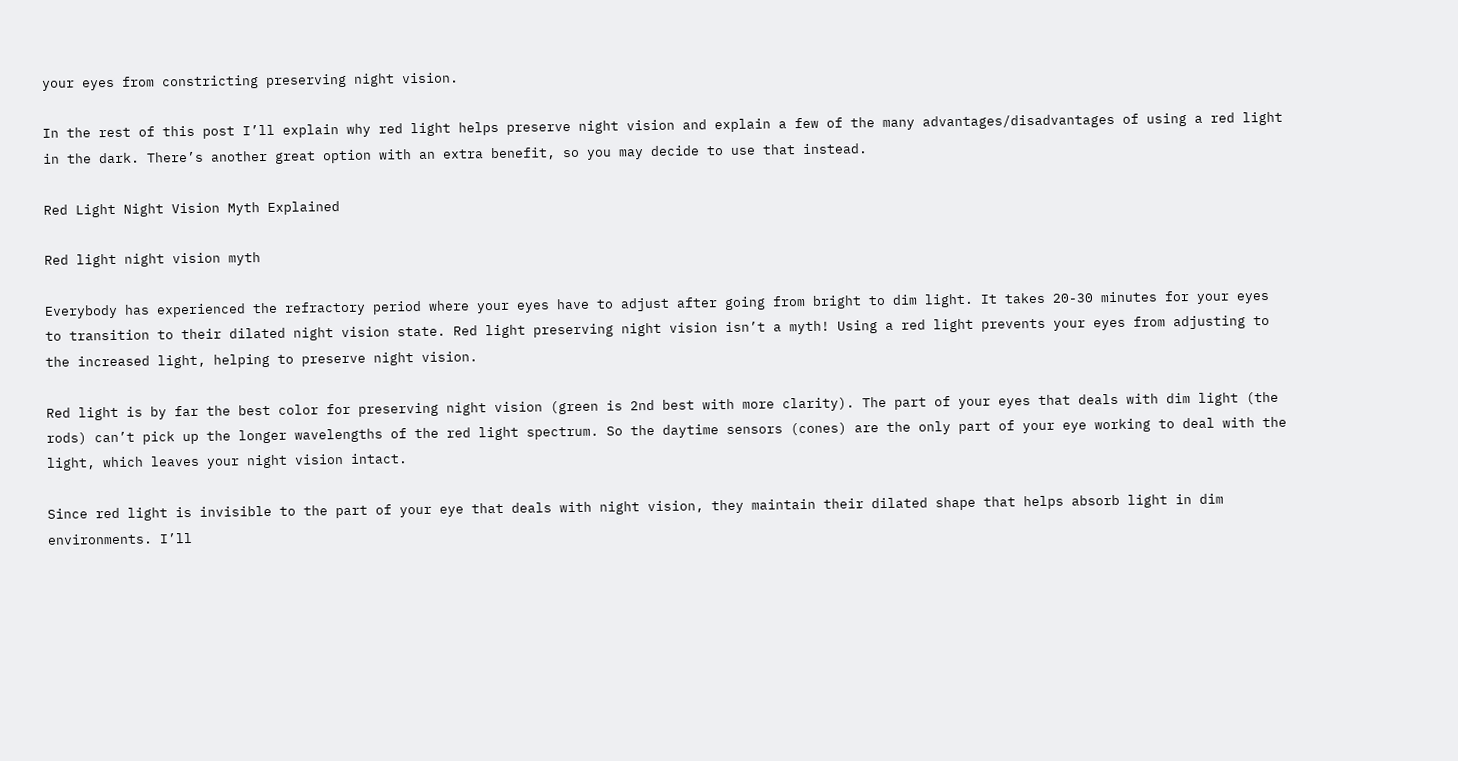your eyes from constricting preserving night vision.

In the rest of this post I’ll explain why red light helps preserve night vision and explain a few of the many advantages/disadvantages of using a red light in the dark. There’s another great option with an extra benefit, so you may decide to use that instead.

Red Light Night Vision Myth Explained

Red light night vision myth

Everybody has experienced the refractory period where your eyes have to adjust after going from bright to dim light. It takes 20-30 minutes for your eyes to transition to their dilated night vision state. Red light preserving night vision isn’t a myth! Using a red light prevents your eyes from adjusting to the increased light, helping to preserve night vision.

Red light is by far the best color for preserving night vision (green is 2nd best with more clarity). The part of your eyes that deals with dim light (the rods) can’t pick up the longer wavelengths of the red light spectrum. So the daytime sensors (cones) are the only part of your eye working to deal with the light, which leaves your night vision intact.

Since red light is invisible to the part of your eye that deals with night vision, they maintain their dilated shape that helps absorb light in dim environments. I’ll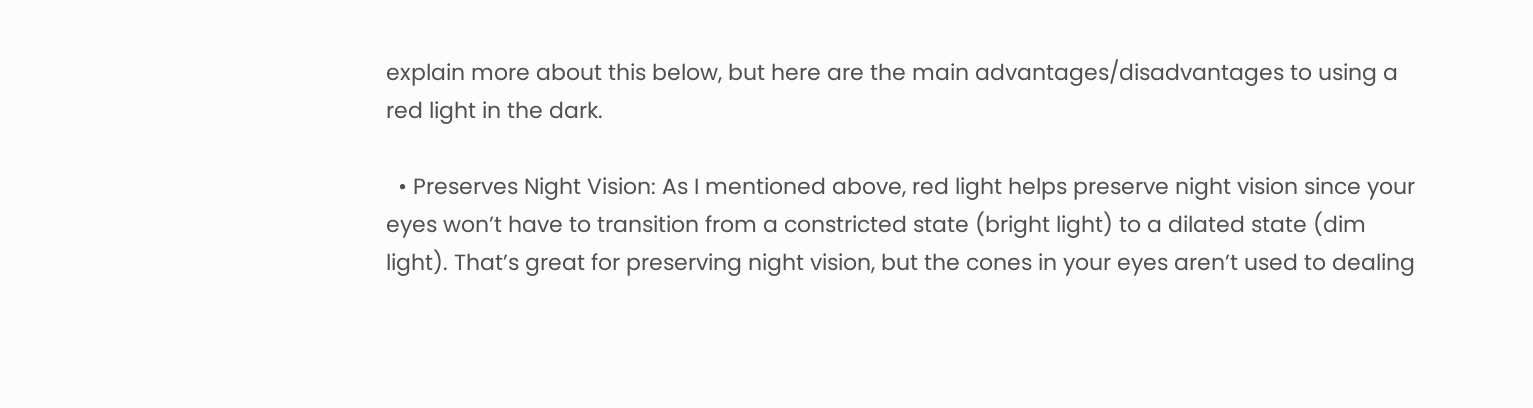explain more about this below, but here are the main advantages/disadvantages to using a red light in the dark.

  • Preserves Night Vision: As I mentioned above, red light helps preserve night vision since your eyes won’t have to transition from a constricted state (bright light) to a dilated state (dim light). That’s great for preserving night vision, but the cones in your eyes aren’t used to dealing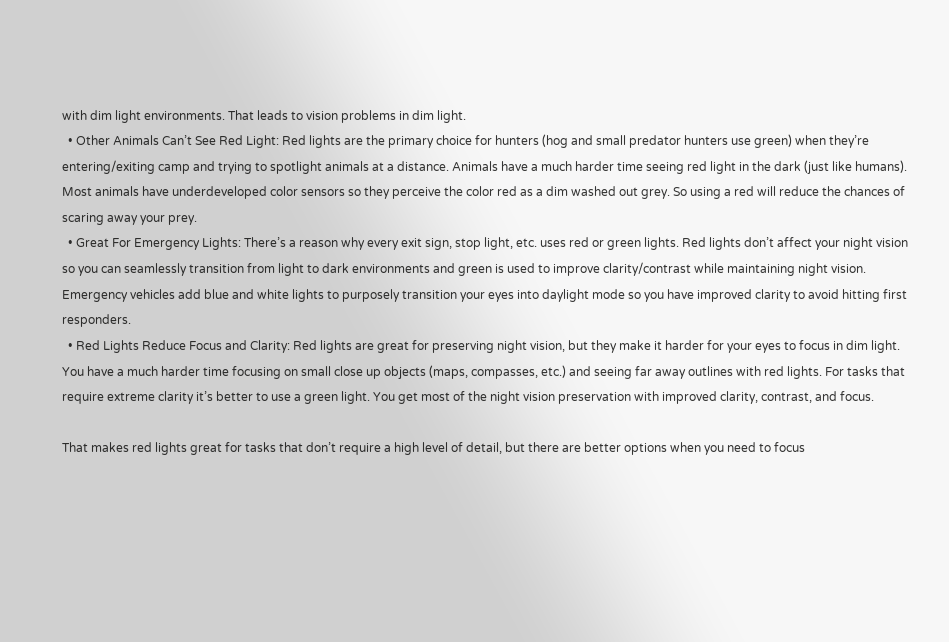with dim light environments. That leads to vision problems in dim light.
  • Other Animals Can’t See Red Light: Red lights are the primary choice for hunters (hog and small predator hunters use green) when they’re entering/exiting camp and trying to spotlight animals at a distance. Animals have a much harder time seeing red light in the dark (just like humans). Most animals have underdeveloped color sensors so they perceive the color red as a dim washed out grey. So using a red will reduce the chances of scaring away your prey.
  • Great For Emergency Lights: There’s a reason why every exit sign, stop light, etc. uses red or green lights. Red lights don’t affect your night vision so you can seamlessly transition from light to dark environments and green is used to improve clarity/contrast while maintaining night vision. Emergency vehicles add blue and white lights to purposely transition your eyes into daylight mode so you have improved clarity to avoid hitting first responders.
  • Red Lights Reduce Focus and Clarity: Red lights are great for preserving night vision, but they make it harder for your eyes to focus in dim light. You have a much harder time focusing on small close up objects (maps, compasses, etc.) and seeing far away outlines with red lights. For tasks that require extreme clarity it’s better to use a green light. You get most of the night vision preservation with improved clarity, contrast, and focus.

That makes red lights great for tasks that don’t require a high level of detail, but there are better options when you need to focus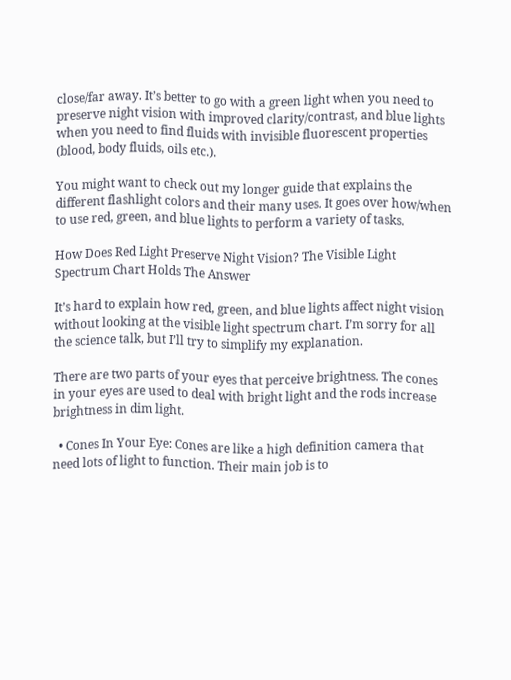close/far away. It’s better to go with a green light when you need to preserve night vision with improved clarity/contrast, and blue lights when you need to find fluids with invisible fluorescent properties (blood, body fluids, oils etc.).

You might want to check out my longer guide that explains the different flashlight colors and their many uses. It goes over how/when to use red, green, and blue lights to perform a variety of tasks.

How Does Red Light Preserve Night Vision? The Visible Light Spectrum Chart Holds The Answer

It’s hard to explain how red, green, and blue lights affect night vision without looking at the visible light spectrum chart. I’m sorry for all the science talk, but I’ll try to simplify my explanation.

There are two parts of your eyes that perceive brightness. The cones in your eyes are used to deal with bright light and the rods increase brightness in dim light.

  • Cones In Your Eye: Cones are like a high definition camera that need lots of light to function. Their main job is to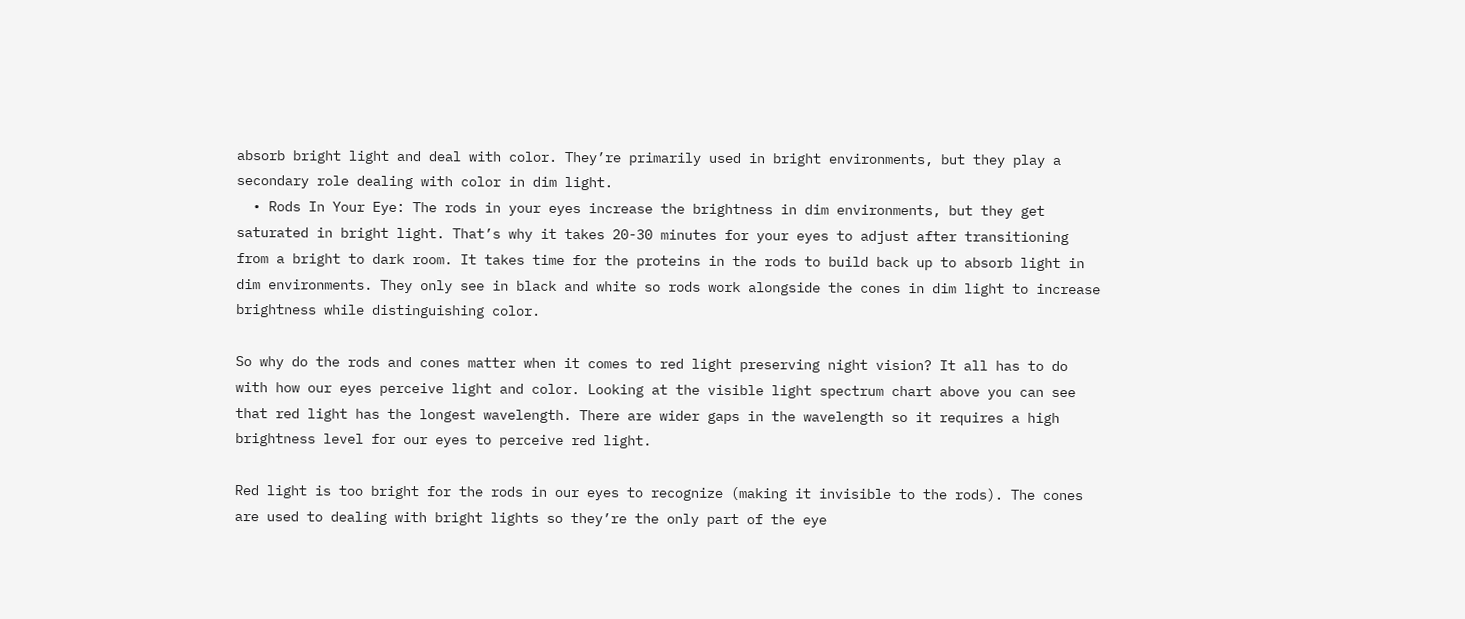absorb bright light and deal with color. They’re primarily used in bright environments, but they play a secondary role dealing with color in dim light.
  • Rods In Your Eye: The rods in your eyes increase the brightness in dim environments, but they get saturated in bright light. That’s why it takes 20-30 minutes for your eyes to adjust after transitioning from a bright to dark room. It takes time for the proteins in the rods to build back up to absorb light in dim environments. They only see in black and white so rods work alongside the cones in dim light to increase brightness while distinguishing color.

So why do the rods and cones matter when it comes to red light preserving night vision? It all has to do with how our eyes perceive light and color. Looking at the visible light spectrum chart above you can see that red light has the longest wavelength. There are wider gaps in the wavelength so it requires a high brightness level for our eyes to perceive red light.

Red light is too bright for the rods in our eyes to recognize (making it invisible to the rods). The cones are used to dealing with bright lights so they’re the only part of the eye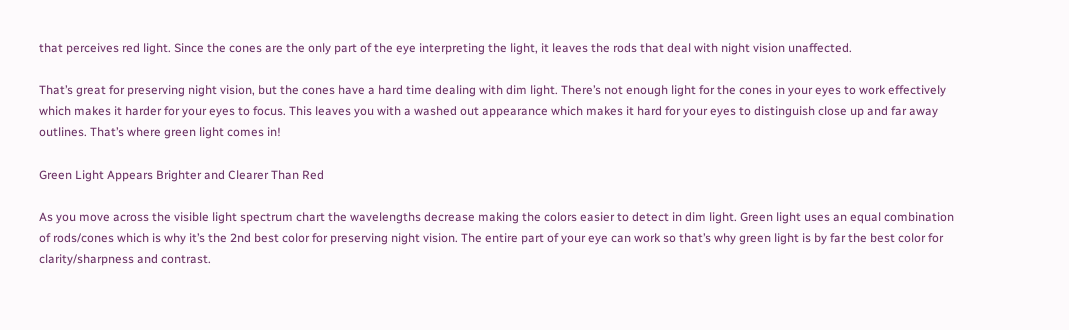that perceives red light. Since the cones are the only part of the eye interpreting the light, it leaves the rods that deal with night vision unaffected.

That’s great for preserving night vision, but the cones have a hard time dealing with dim light. There’s not enough light for the cones in your eyes to work effectively which makes it harder for your eyes to focus. This leaves you with a washed out appearance which makes it hard for your eyes to distinguish close up and far away outlines. That’s where green light comes in!

Green Light Appears Brighter and Clearer Than Red

As you move across the visible light spectrum chart the wavelengths decrease making the colors easier to detect in dim light. Green light uses an equal combination of rods/cones which is why it’s the 2nd best color for preserving night vision. The entire part of your eye can work so that’s why green light is by far the best color for clarity/sharpness and contrast.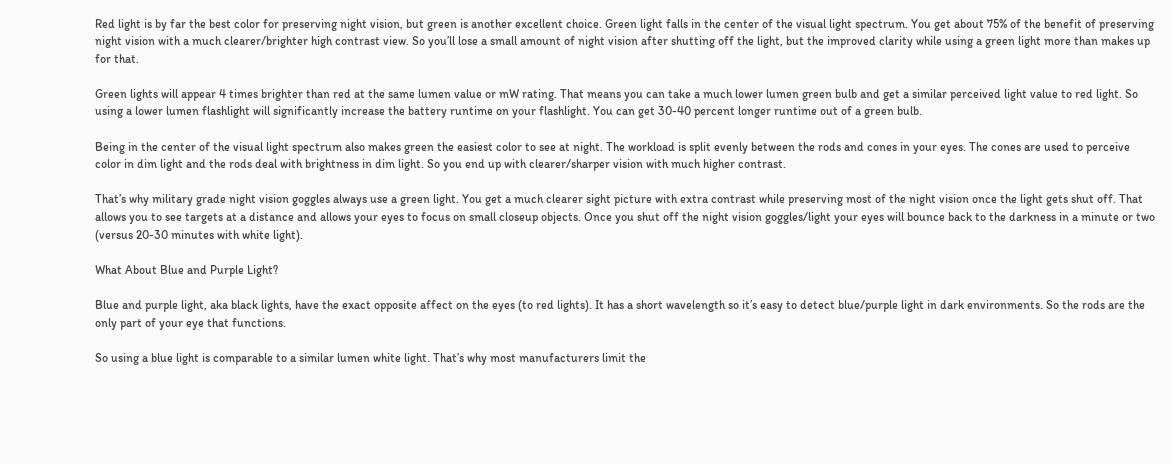Red light is by far the best color for preserving night vision, but green is another excellent choice. Green light falls in the center of the visual light spectrum. You get about 75% of the benefit of preserving night vision with a much clearer/brighter high contrast view. So you’ll lose a small amount of night vision after shutting off the light, but the improved clarity while using a green light more than makes up for that.

Green lights will appear 4 times brighter than red at the same lumen value or mW rating. That means you can take a much lower lumen green bulb and get a similar perceived light value to red light. So using a lower lumen flashlight will significantly increase the battery runtime on your flashlight. You can get 30-40 percent longer runtime out of a green bulb.

Being in the center of the visual light spectrum also makes green the easiest color to see at night. The workload is split evenly between the rods and cones in your eyes. The cones are used to perceive color in dim light and the rods deal with brightness in dim light. So you end up with clearer/sharper vision with much higher contrast.

That’s why military grade night vision goggles always use a green light. You get a much clearer sight picture with extra contrast while preserving most of the night vision once the light gets shut off. That allows you to see targets at a distance and allows your eyes to focus on small closeup objects. Once you shut off the night vision goggles/light your eyes will bounce back to the darkness in a minute or two (versus 20-30 minutes with white light).

What About Blue and Purple Light?

Blue and purple light, aka black lights, have the exact opposite affect on the eyes (to red lights). It has a short wavelength so it’s easy to detect blue/purple light in dark environments. So the rods are the only part of your eye that functions.

So using a blue light is comparable to a similar lumen white light. That’s why most manufacturers limit the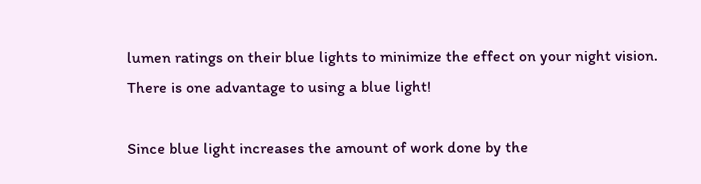lumen ratings on their blue lights to minimize the effect on your night vision. There is one advantage to using a blue light!

Since blue light increases the amount of work done by the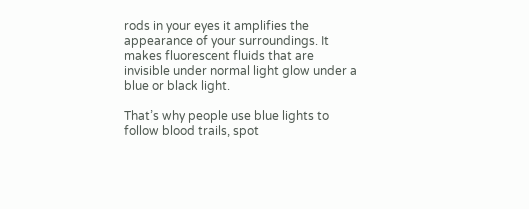rods in your eyes it amplifies the appearance of your surroundings. It makes fluorescent fluids that are invisible under normal light glow under a blue or black light.

That’s why people use blue lights to follow blood trails, spot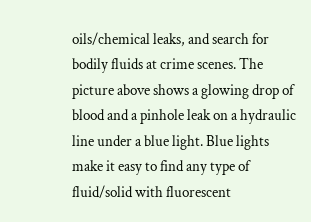oils/chemical leaks, and search for bodily fluids at crime scenes. The picture above shows a glowing drop of blood and a pinhole leak on a hydraulic line under a blue light. Blue lights make it easy to find any type of fluid/solid with fluorescent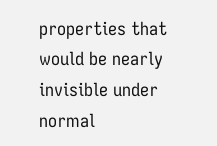properties that would be nearly invisible under normal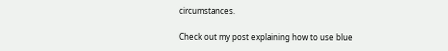circumstances.

Check out my post explaining how to use blue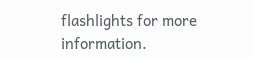flashlights for more information.